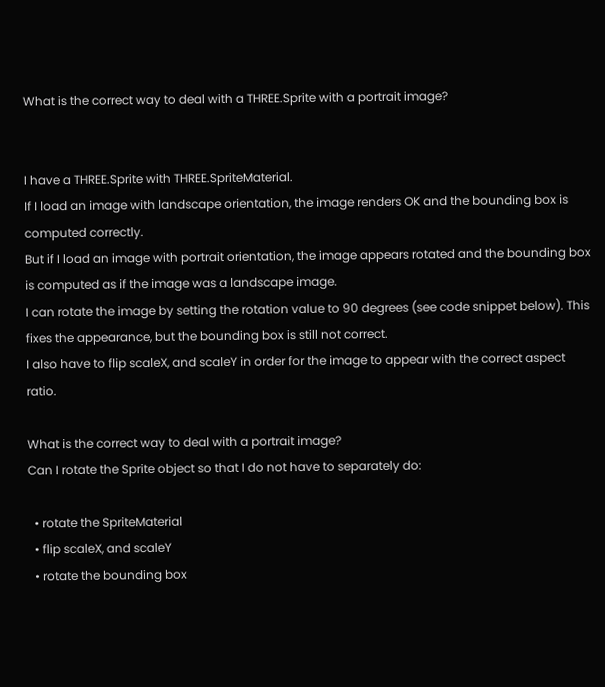What is the correct way to deal with a THREE.Sprite with a portrait image?


I have a THREE.Sprite with THREE.SpriteMaterial.
If I load an image with landscape orientation, the image renders OK and the bounding box is computed correctly.
But if I load an image with portrait orientation, the image appears rotated and the bounding box is computed as if the image was a landscape image.
I can rotate the image by setting the rotation value to 90 degrees (see code snippet below). This fixes the appearance, but the bounding box is still not correct.
I also have to flip scaleX, and scaleY in order for the image to appear with the correct aspect ratio.

What is the correct way to deal with a portrait image?
Can I rotate the Sprite object so that I do not have to separately do:

  • rotate the SpriteMaterial
  • flip scaleX, and scaleY
  • rotate the bounding box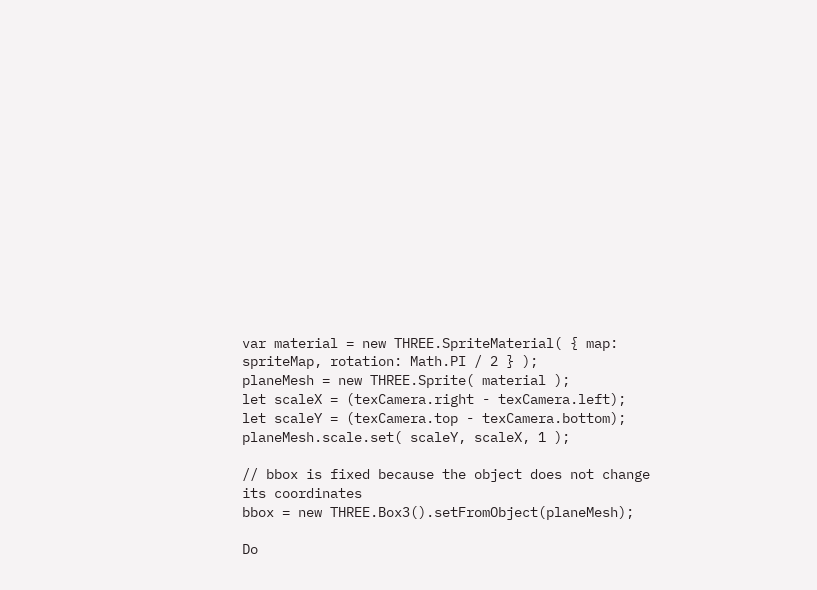var material = new THREE.SpriteMaterial( { map: spriteMap, rotation: Math.PI / 2 } );
planeMesh = new THREE.Sprite( material );
let scaleX = (texCamera.right - texCamera.left);
let scaleY = (texCamera.top - texCamera.bottom);
planeMesh.scale.set( scaleY, scaleX, 1 );

// bbox is fixed because the object does not change its coordinates
bbox = new THREE.Box3().setFromObject(planeMesh);

Do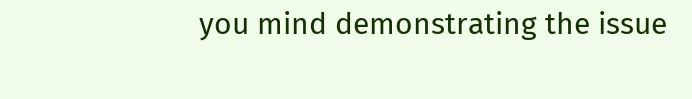you mind demonstrating the issue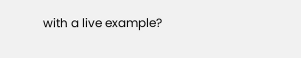with a live example?